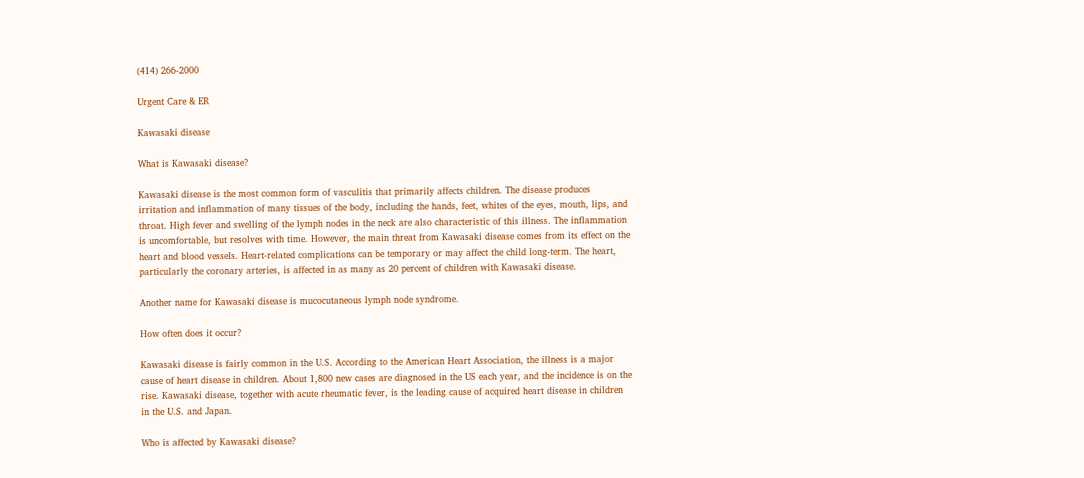(414) 266-2000

Urgent Care & ER

Kawasaki disease

What is Kawasaki disease?

Kawasaki disease is the most common form of vasculitis that primarily affects children. The disease produces irritation and inflammation of many tissues of the body, including the hands, feet, whites of the eyes, mouth, lips, and throat. High fever and swelling of the lymph nodes in the neck are also characteristic of this illness. The inflammation is uncomfortable, but resolves with time. However, the main threat from Kawasaki disease comes from its effect on the heart and blood vessels. Heart-related complications can be temporary or may affect the child long-term. The heart, particularly the coronary arteries, is affected in as many as 20 percent of children with Kawasaki disease.

Another name for Kawasaki disease is mucocutaneous lymph node syndrome.

How often does it occur?

Kawasaki disease is fairly common in the U.S. According to the American Heart Association, the illness is a major cause of heart disease in children. About 1,800 new cases are diagnosed in the US each year, and the incidence is on the rise. Kawasaki disease, together with acute rheumatic fever, is the leading cause of acquired heart disease in children in the U.S. and Japan.

Who is affected by Kawasaki disease?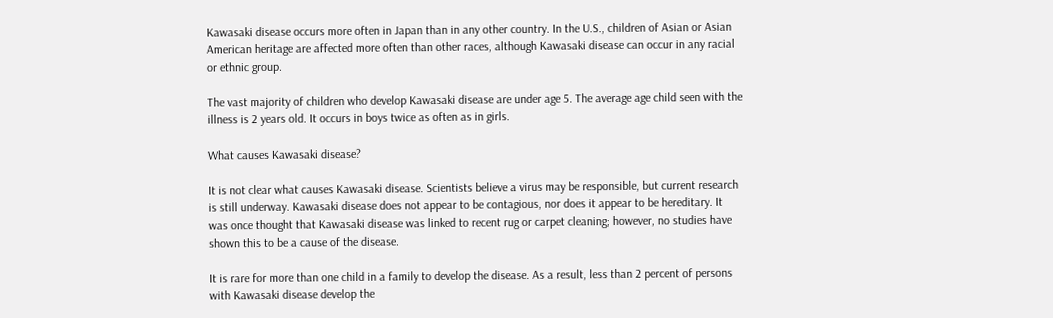Kawasaki disease occurs more often in Japan than in any other country. In the U.S., children of Asian or Asian American heritage are affected more often than other races, although Kawasaki disease can occur in any racial or ethnic group.

The vast majority of children who develop Kawasaki disease are under age 5. The average age child seen with the illness is 2 years old. It occurs in boys twice as often as in girls.

What causes Kawasaki disease?

It is not clear what causes Kawasaki disease. Scientists believe a virus may be responsible, but current research is still underway. Kawasaki disease does not appear to be contagious, nor does it appear to be hereditary. It was once thought that Kawasaki disease was linked to recent rug or carpet cleaning; however, no studies have shown this to be a cause of the disease.

It is rare for more than one child in a family to develop the disease. As a result, less than 2 percent of persons with Kawasaki disease develop the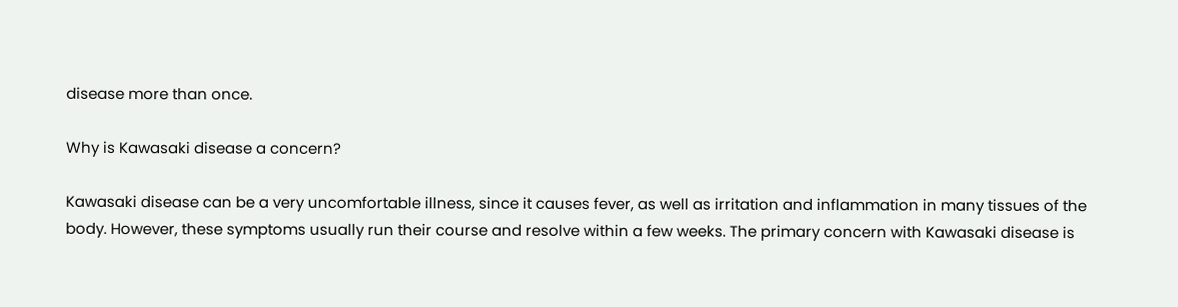disease more than once.

Why is Kawasaki disease a concern?

Kawasaki disease can be a very uncomfortable illness, since it causes fever, as well as irritation and inflammation in many tissues of the body. However, these symptoms usually run their course and resolve within a few weeks. The primary concern with Kawasaki disease is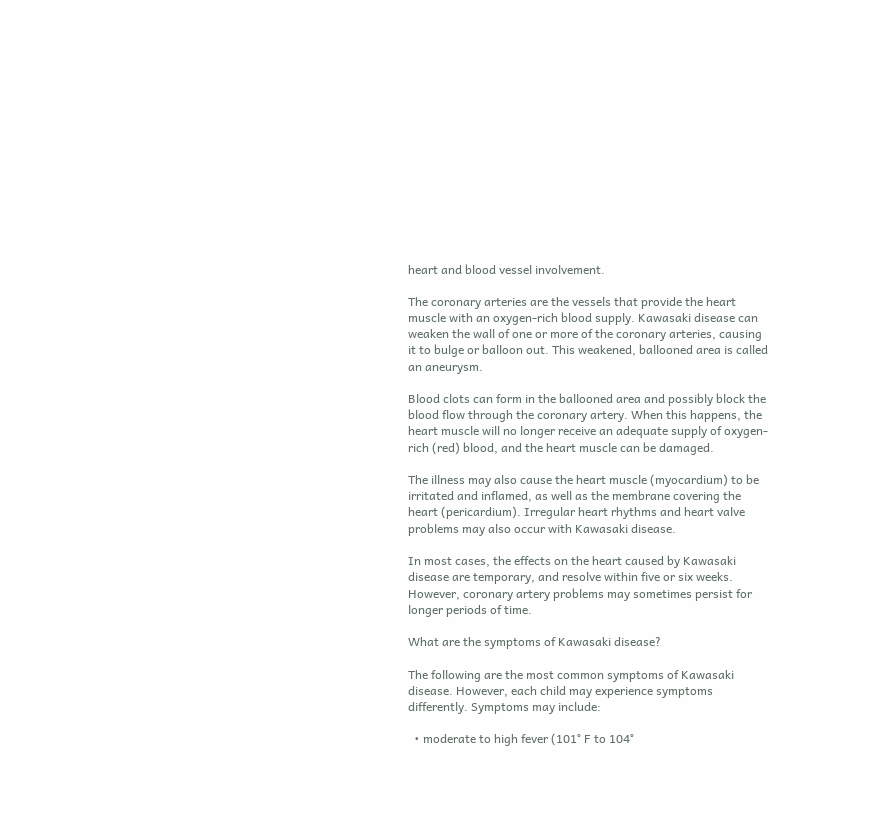heart and blood vessel involvement.

The coronary arteries are the vessels that provide the heart muscle with an oxygen-rich blood supply. Kawasaki disease can weaken the wall of one or more of the coronary arteries, causing it to bulge or balloon out. This weakened, ballooned area is called an aneurysm.

Blood clots can form in the ballooned area and possibly block the blood flow through the coronary artery. When this happens, the heart muscle will no longer receive an adequate supply of oxygen-rich (red) blood, and the heart muscle can be damaged.

The illness may also cause the heart muscle (myocardium) to be irritated and inflamed, as well as the membrane covering the heart (pericardium). Irregular heart rhythms and heart valve problems may also occur with Kawasaki disease.

In most cases, the effects on the heart caused by Kawasaki disease are temporary, and resolve within five or six weeks. However, coronary artery problems may sometimes persist for longer periods of time.

What are the symptoms of Kawasaki disease?

The following are the most common symptoms of Kawasaki disease. However, each child may experience symptoms differently. Symptoms may include:

  • moderate to high fever (101° F to 104°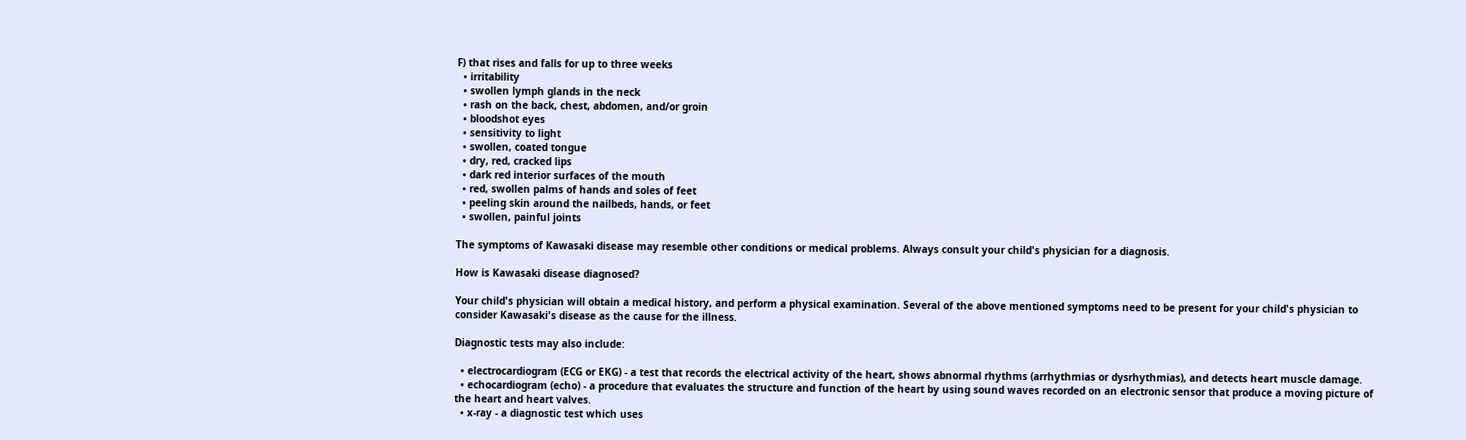F) that rises and falls for up to three weeks
  • irritability
  • swollen lymph glands in the neck
  • rash on the back, chest, abdomen, and/or groin
  • bloodshot eyes
  • sensitivity to light
  • swollen, coated tongue
  • dry, red, cracked lips
  • dark red interior surfaces of the mouth
  • red, swollen palms of hands and soles of feet
  • peeling skin around the nailbeds, hands, or feet
  • swollen, painful joints

The symptoms of Kawasaki disease may resemble other conditions or medical problems. Always consult your child's physician for a diagnosis.

How is Kawasaki disease diagnosed?

Your child's physician will obtain a medical history, and perform a physical examination. Several of the above mentioned symptoms need to be present for your child's physician to consider Kawasaki's disease as the cause for the illness.

Diagnostic tests may also include:

  • electrocardiogram (ECG or EKG) - a test that records the electrical activity of the heart, shows abnormal rhythms (arrhythmias or dysrhythmias), and detects heart muscle damage.
  • echocardiogram (echo) - a procedure that evaluates the structure and function of the heart by using sound waves recorded on an electronic sensor that produce a moving picture of the heart and heart valves.
  • x-ray - a diagnostic test which uses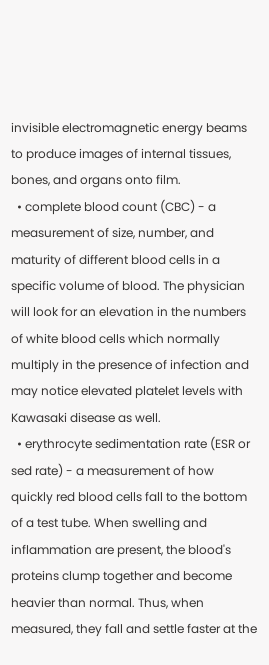invisible electromagnetic energy beams to produce images of internal tissues, bones, and organs onto film.
  • complete blood count (CBC) - a measurement of size, number, and maturity of different blood cells in a specific volume of blood. The physician will look for an elevation in the numbers of white blood cells which normally multiply in the presence of infection and may notice elevated platelet levels with Kawasaki disease as well.
  • erythrocyte sedimentation rate (ESR or sed rate) - a measurement of how quickly red blood cells fall to the bottom of a test tube. When swelling and inflammation are present, the blood's proteins clump together and become heavier than normal. Thus, when measured, they fall and settle faster at the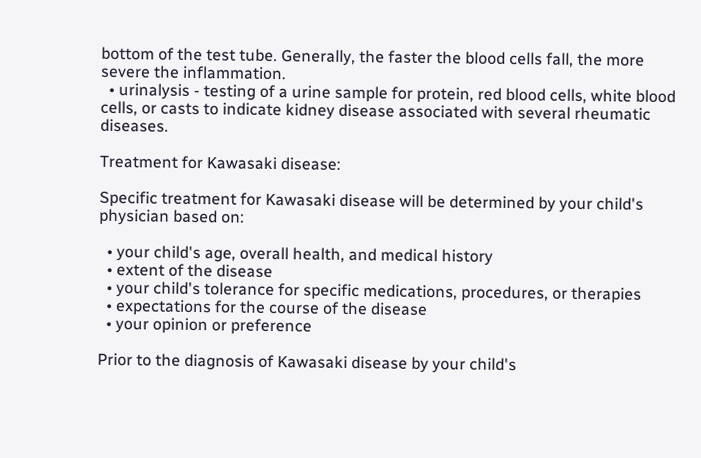bottom of the test tube. Generally, the faster the blood cells fall, the more severe the inflammation.
  • urinalysis - testing of a urine sample for protein, red blood cells, white blood cells, or casts to indicate kidney disease associated with several rheumatic diseases.

Treatment for Kawasaki disease:

Specific treatment for Kawasaki disease will be determined by your child's physician based on:

  • your child's age, overall health, and medical history
  • extent of the disease
  • your child's tolerance for specific medications, procedures, or therapies
  • expectations for the course of the disease
  • your opinion or preference

Prior to the diagnosis of Kawasaki disease by your child's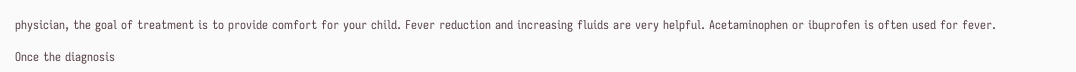physician, the goal of treatment is to provide comfort for your child. Fever reduction and increasing fluids are very helpful. Acetaminophen or ibuprofen is often used for fever.

Once the diagnosis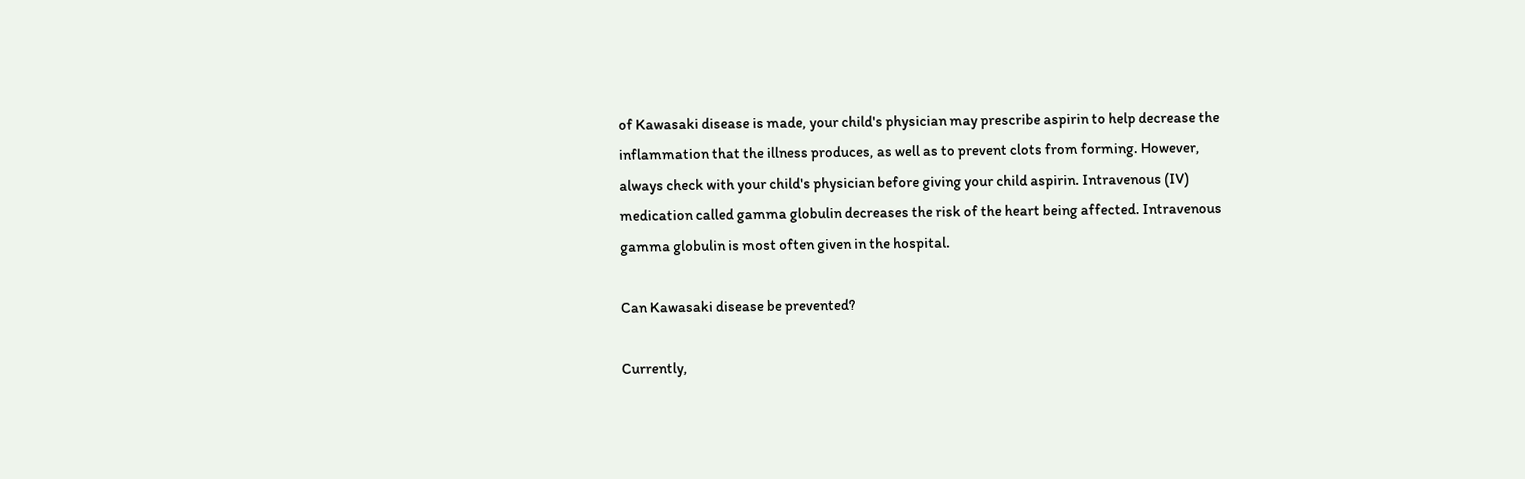of Kawasaki disease is made, your child's physician may prescribe aspirin to help decrease the inflammation that the illness produces, as well as to prevent clots from forming. However, always check with your child's physician before giving your child aspirin. Intravenous (IV) medication called gamma globulin decreases the risk of the heart being affected. Intravenous gamma globulin is most often given in the hospital.

Can Kawasaki disease be prevented?

Currently,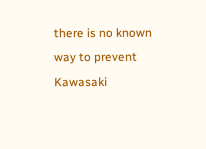there is no known way to prevent Kawasaki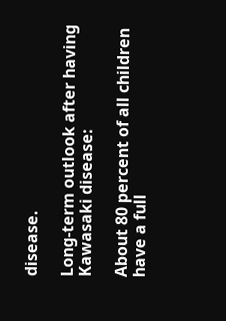disease.

Long-term outlook after having Kawasaki disease:

About 80 percent of all children have a full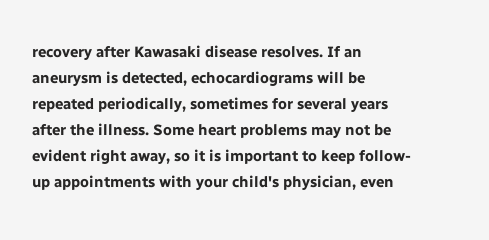recovery after Kawasaki disease resolves. If an aneurysm is detected, echocardiograms will be repeated periodically, sometimes for several years after the illness. Some heart problems may not be evident right away, so it is important to keep follow-up appointments with your child's physician, even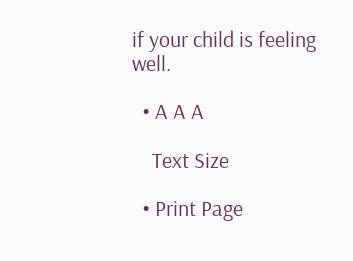if your child is feeling well.

  • A A A

    Text Size

  • Print Page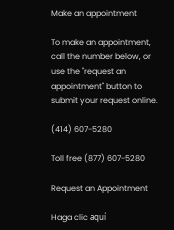Make an appointment

To make an appointment, call the number below, or use the "request an appointment" button to submit your request online.

(414) 607-5280

Toll free (877) 607-5280

Request an Appointment

Haga clic aquí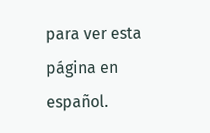para ver esta página en español.